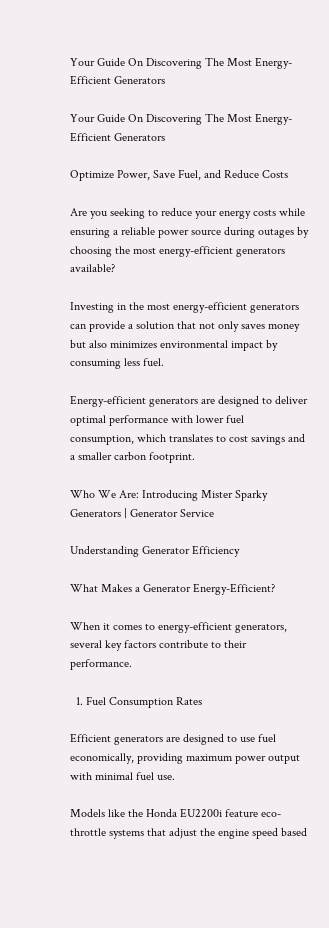Your Guide On Discovering The Most Energy-Efficient Generators

Your Guide On Discovering The Most Energy-Efficient Generators

Optimize Power, Save Fuel, and Reduce Costs

Are you seeking to reduce your energy costs while ensuring a reliable power source during outages by choosing the most energy-efficient generators available?

Investing in the most energy-efficient generators can provide a solution that not only saves money but also minimizes environmental impact by consuming less fuel.

Energy-efficient generators are designed to deliver optimal performance with lower fuel consumption, which translates to cost savings and a smaller carbon footprint.

Who We Are: Introducing Mister Sparky Generators | Generator Service

Understanding Generator Efficiency

What Makes a Generator Energy-Efficient?

When it comes to energy-efficient generators, several key factors contribute to their performance.

  1. Fuel Consumption Rates

Efficient generators are designed to use fuel economically, providing maximum power output with minimal fuel use.

Models like the Honda EU2200i feature eco-throttle systems that adjust the engine speed based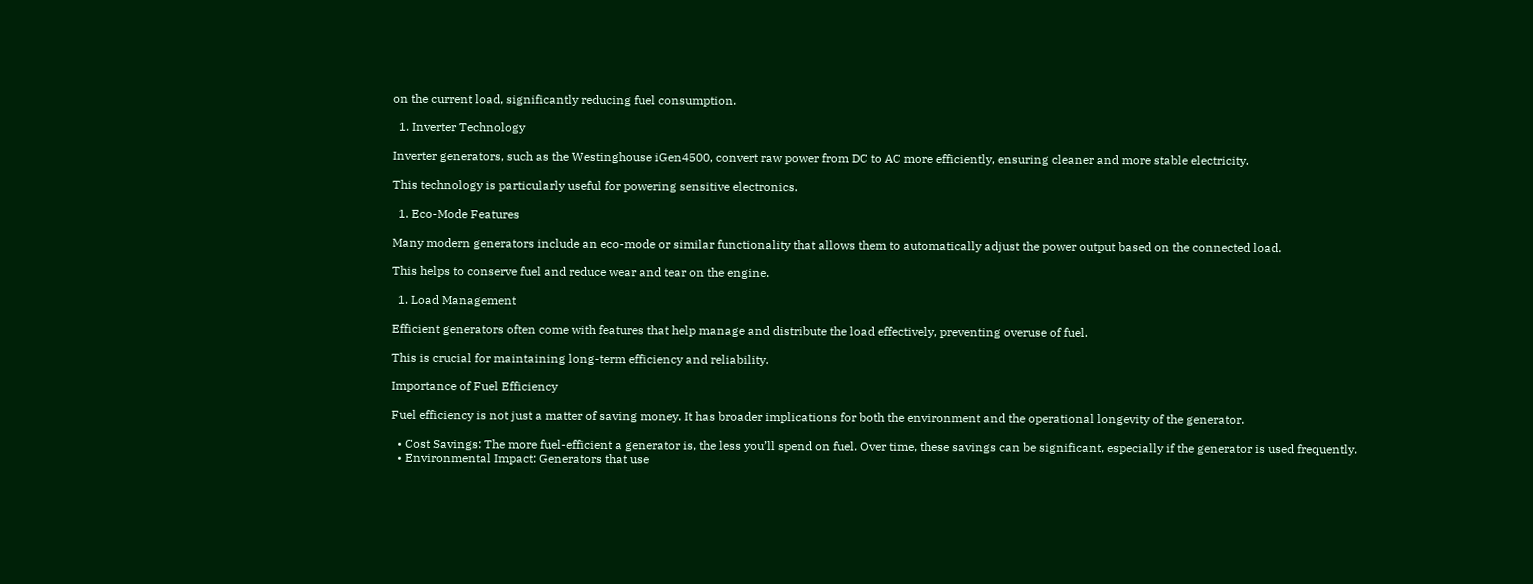on the current load, significantly reducing fuel consumption.

  1. Inverter Technology

Inverter generators, such as the Westinghouse iGen4500, convert raw power from DC to AC more efficiently, ensuring cleaner and more stable electricity.

This technology is particularly useful for powering sensitive electronics.

  1. Eco-Mode Features

Many modern generators include an eco-mode or similar functionality that allows them to automatically adjust the power output based on the connected load.

This helps to conserve fuel and reduce wear and tear on the engine.

  1. Load Management

Efficient generators often come with features that help manage and distribute the load effectively, preventing overuse of fuel.

This is crucial for maintaining long-term efficiency and reliability.

Importance of Fuel Efficiency

Fuel efficiency is not just a matter of saving money. It has broader implications for both the environment and the operational longevity of the generator.

  • Cost Savings: The more fuel-efficient a generator is, the less you’ll spend on fuel. Over time, these savings can be significant, especially if the generator is used frequently.
  • Environmental Impact: Generators that use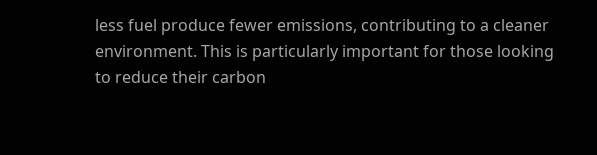less fuel produce fewer emissions, contributing to a cleaner environment. This is particularly important for those looking to reduce their carbon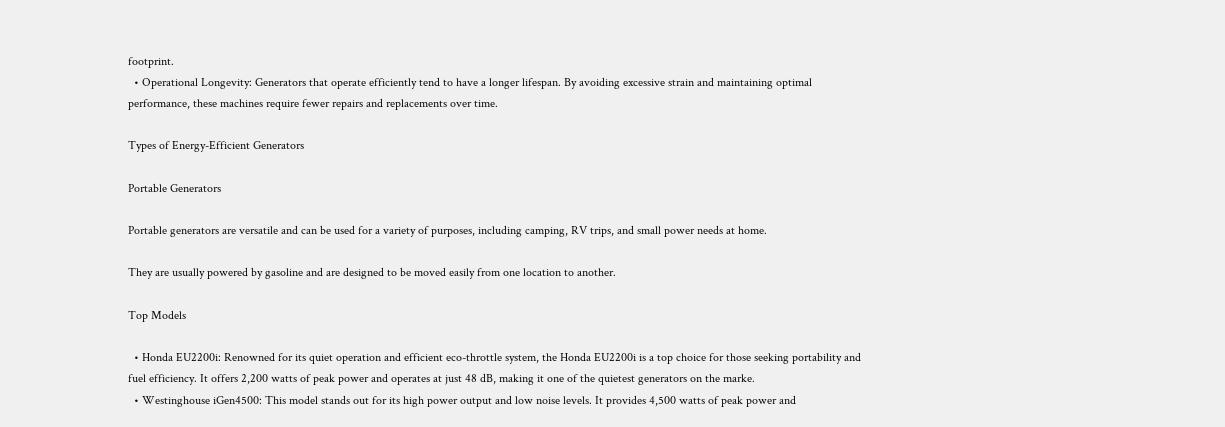footprint.
  • Operational Longevity: Generators that operate efficiently tend to have a longer lifespan. By avoiding excessive strain and maintaining optimal performance, these machines require fewer repairs and replacements over time.

Types of Energy-Efficient Generators

Portable Generators

Portable generators are versatile and can be used for a variety of purposes, including camping, RV trips, and small power needs at home.

They are usually powered by gasoline and are designed to be moved easily from one location to another.

Top Models

  • Honda EU2200i: Renowned for its quiet operation and efficient eco-throttle system, the Honda EU2200i is a top choice for those seeking portability and fuel efficiency. It offers 2,200 watts of peak power and operates at just 48 dB, making it one of the quietest generators on the marke.
  • Westinghouse iGen4500: This model stands out for its high power output and low noise levels. It provides 4,500 watts of peak power and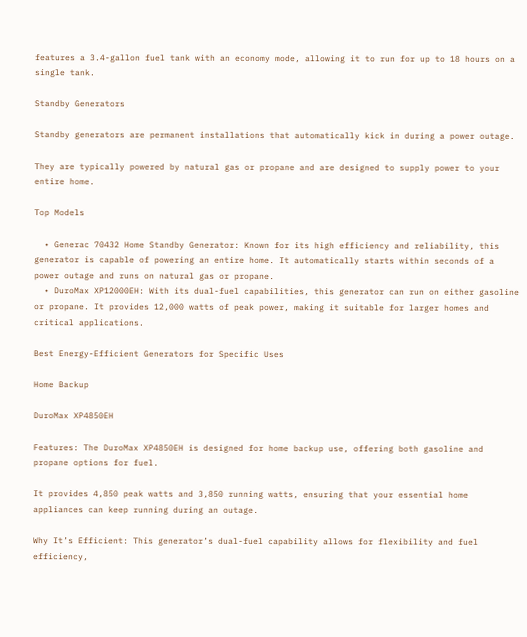features a 3.4-gallon fuel tank with an economy mode, allowing it to run for up to 18 hours on a single tank.

Standby Generators

Standby generators are permanent installations that automatically kick in during a power outage.

They are typically powered by natural gas or propane and are designed to supply power to your entire home.

Top Models

  • Generac 70432 Home Standby Generator: Known for its high efficiency and reliability, this generator is capable of powering an entire home. It automatically starts within seconds of a power outage and runs on natural gas or propane.
  • DuroMax XP12000EH: With its dual-fuel capabilities, this generator can run on either gasoline or propane. It provides 12,000 watts of peak power, making it suitable for larger homes and critical applications.

Best Energy-Efficient Generators for Specific Uses

Home Backup

DuroMax XP4850EH

Features: The DuroMax XP4850EH is designed for home backup use, offering both gasoline and propane options for fuel.

It provides 4,850 peak watts and 3,850 running watts, ensuring that your essential home appliances can keep running during an outage.

Why It’s Efficient: This generator’s dual-fuel capability allows for flexibility and fuel efficiency,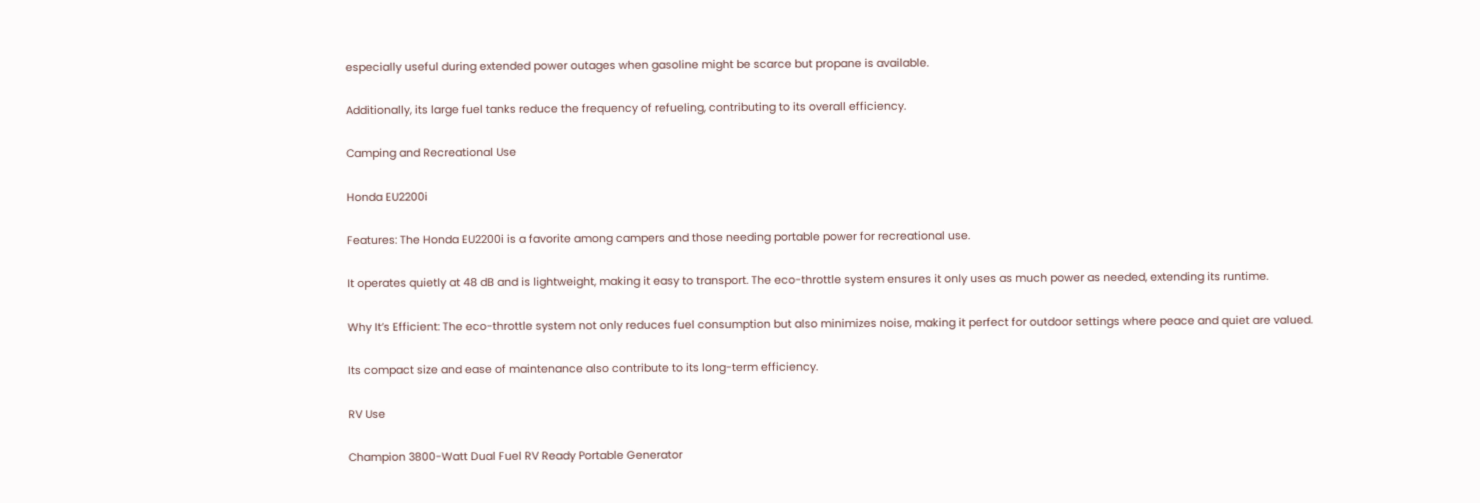especially useful during extended power outages when gasoline might be scarce but propane is available.

Additionally, its large fuel tanks reduce the frequency of refueling, contributing to its overall efficiency.

Camping and Recreational Use

Honda EU2200i

Features: The Honda EU2200i is a favorite among campers and those needing portable power for recreational use.

It operates quietly at 48 dB and is lightweight, making it easy to transport. The eco-throttle system ensures it only uses as much power as needed, extending its runtime.

Why It’s Efficient: The eco-throttle system not only reduces fuel consumption but also minimizes noise, making it perfect for outdoor settings where peace and quiet are valued.

Its compact size and ease of maintenance also contribute to its long-term efficiency.

RV Use

Champion 3800-Watt Dual Fuel RV Ready Portable Generator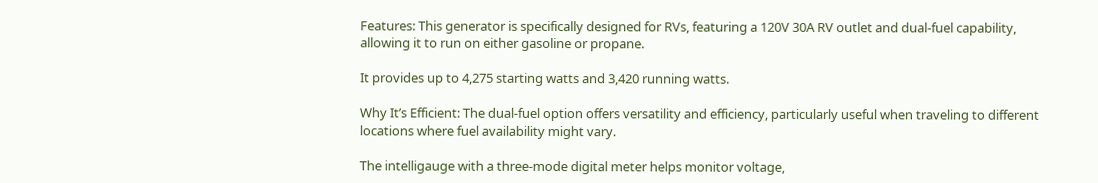Features: This generator is specifically designed for RVs, featuring a 120V 30A RV outlet and dual-fuel capability, allowing it to run on either gasoline or propane.

It provides up to 4,275 starting watts and 3,420 running watts.

Why It’s Efficient: The dual-fuel option offers versatility and efficiency, particularly useful when traveling to different locations where fuel availability might vary.

The intelligauge with a three-mode digital meter helps monitor voltage,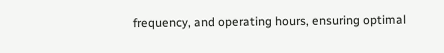frequency, and operating hours, ensuring optimal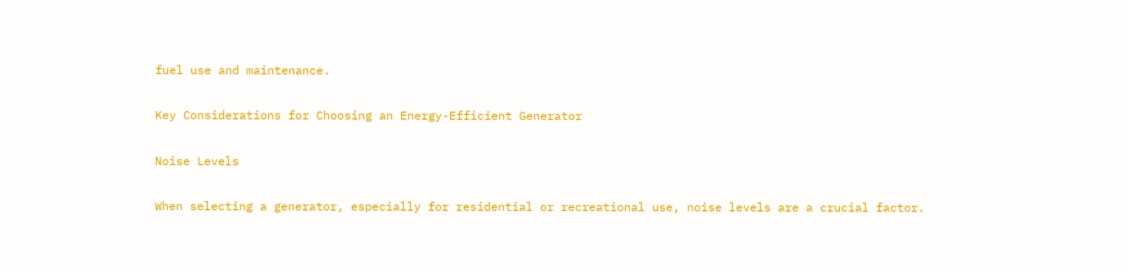fuel use and maintenance.

Key Considerations for Choosing an Energy-Efficient Generator

Noise Levels

When selecting a generator, especially for residential or recreational use, noise levels are a crucial factor.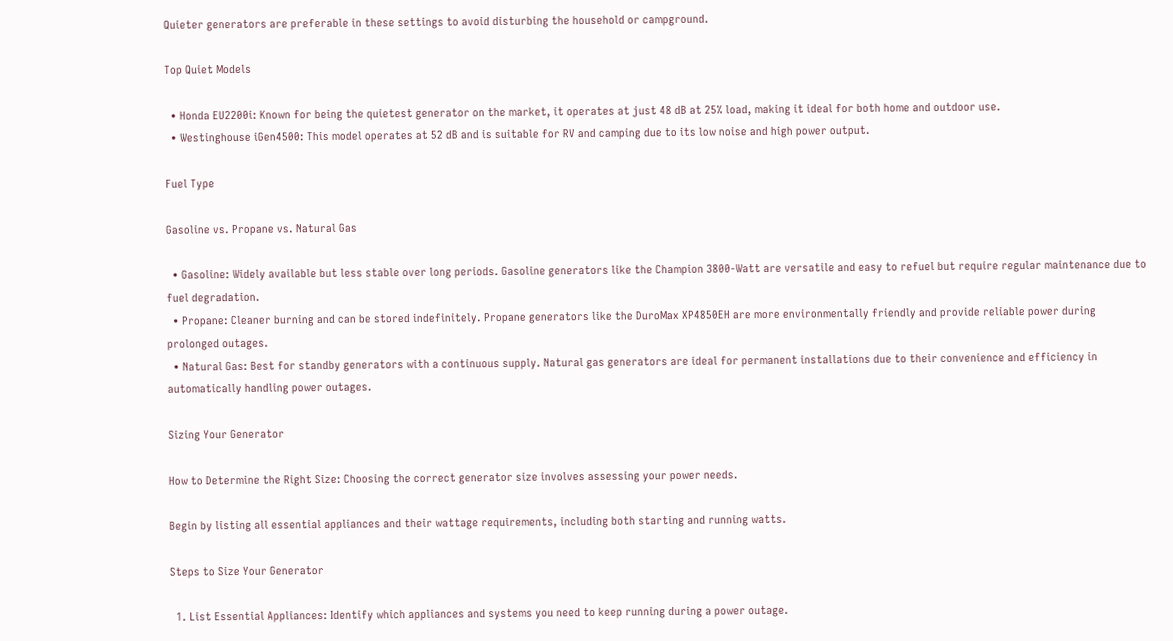Quieter generators are preferable in these settings to avoid disturbing the household or campground.

Top Quiet Models

  • Honda EU2200i: Known for being the quietest generator on the market, it operates at just 48 dB at 25% load, making it ideal for both home and outdoor use.
  • Westinghouse iGen4500: This model operates at 52 dB and is suitable for RV and camping due to its low noise and high power output.

Fuel Type

Gasoline vs. Propane vs. Natural Gas

  • Gasoline: Widely available but less stable over long periods. Gasoline generators like the Champion 3800-Watt are versatile and easy to refuel but require regular maintenance due to fuel degradation.
  • Propane: Cleaner burning and can be stored indefinitely. Propane generators like the DuroMax XP4850EH are more environmentally friendly and provide reliable power during prolonged outages.
  • Natural Gas: Best for standby generators with a continuous supply. Natural gas generators are ideal for permanent installations due to their convenience and efficiency in automatically handling power outages.

Sizing Your Generator

How to Determine the Right Size: Choosing the correct generator size involves assessing your power needs.

Begin by listing all essential appliances and their wattage requirements, including both starting and running watts.

Steps to Size Your Generator

  1. List Essential Appliances: Identify which appliances and systems you need to keep running during a power outage.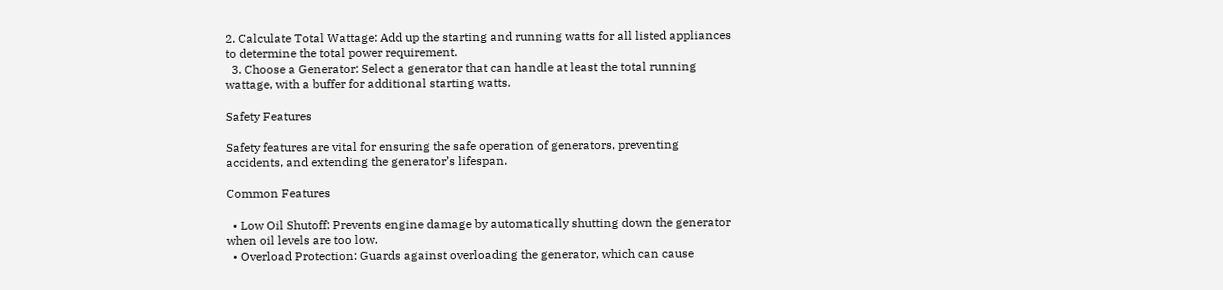2. Calculate Total Wattage: Add up the starting and running watts for all listed appliances to determine the total power requirement.
  3. Choose a Generator: Select a generator that can handle at least the total running wattage, with a buffer for additional starting watts.

Safety Features

Safety features are vital for ensuring the safe operation of generators, preventing accidents, and extending the generator’s lifespan.

Common Features

  • Low Oil Shutoff: Prevents engine damage by automatically shutting down the generator when oil levels are too low.
  • Overload Protection: Guards against overloading the generator, which can cause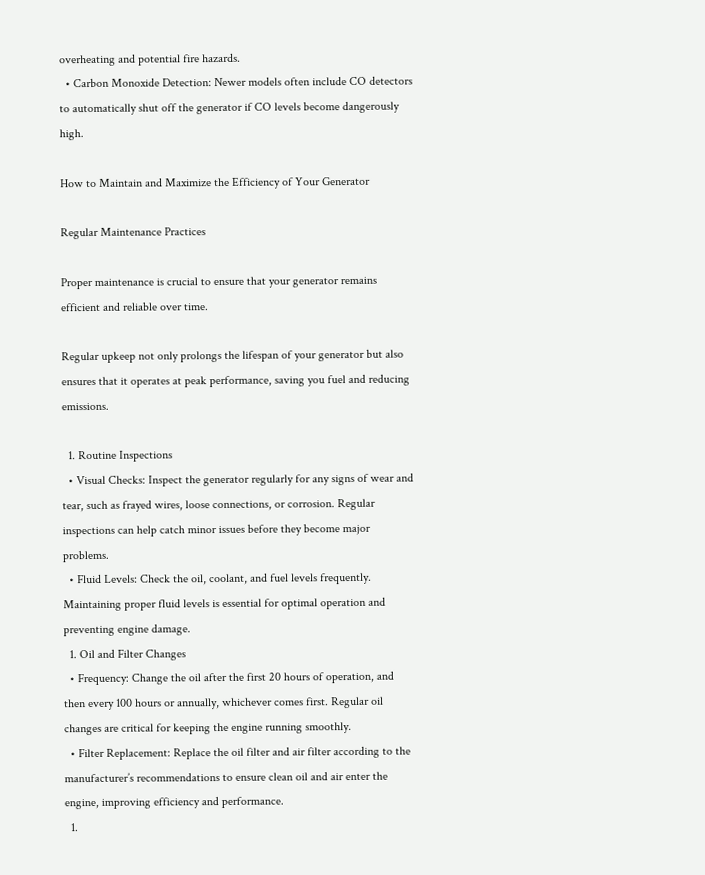overheating and potential fire hazards.
  • Carbon Monoxide Detection: Newer models often include CO detectors to automatically shut off the generator if CO levels become dangerously high.

How to Maintain and Maximize the Efficiency of Your Generator

Regular Maintenance Practices

Proper maintenance is crucial to ensure that your generator remains efficient and reliable over time.

Regular upkeep not only prolongs the lifespan of your generator but also ensures that it operates at peak performance, saving you fuel and reducing emissions.

  1. Routine Inspections
  • Visual Checks: Inspect the generator regularly for any signs of wear and tear, such as frayed wires, loose connections, or corrosion. Regular inspections can help catch minor issues before they become major problems.
  • Fluid Levels: Check the oil, coolant, and fuel levels frequently. Maintaining proper fluid levels is essential for optimal operation and preventing engine damage.
  1. Oil and Filter Changes
  • Frequency: Change the oil after the first 20 hours of operation, and then every 100 hours or annually, whichever comes first. Regular oil changes are critical for keeping the engine running smoothly.
  • Filter Replacement: Replace the oil filter and air filter according to the manufacturer’s recommendations to ensure clean oil and air enter the engine, improving efficiency and performance.
  1.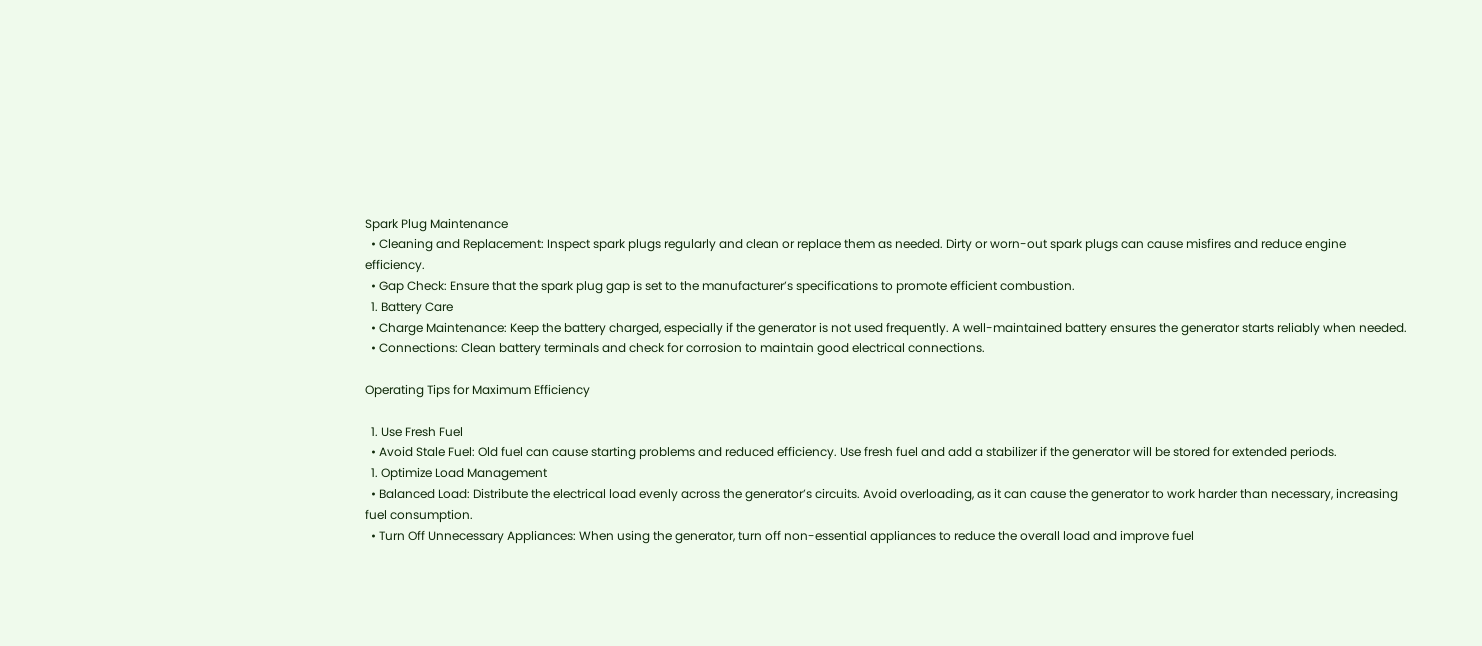Spark Plug Maintenance
  • Cleaning and Replacement: Inspect spark plugs regularly and clean or replace them as needed. Dirty or worn-out spark plugs can cause misfires and reduce engine efficiency.
  • Gap Check: Ensure that the spark plug gap is set to the manufacturer’s specifications to promote efficient combustion.
  1. Battery Care
  • Charge Maintenance: Keep the battery charged, especially if the generator is not used frequently. A well-maintained battery ensures the generator starts reliably when needed.
  • Connections: Clean battery terminals and check for corrosion to maintain good electrical connections.

Operating Tips for Maximum Efficiency

  1. Use Fresh Fuel
  • Avoid Stale Fuel: Old fuel can cause starting problems and reduced efficiency. Use fresh fuel and add a stabilizer if the generator will be stored for extended periods.
  1. Optimize Load Management
  • Balanced Load: Distribute the electrical load evenly across the generator’s circuits. Avoid overloading, as it can cause the generator to work harder than necessary, increasing fuel consumption.
  • Turn Off Unnecessary Appliances: When using the generator, turn off non-essential appliances to reduce the overall load and improve fuel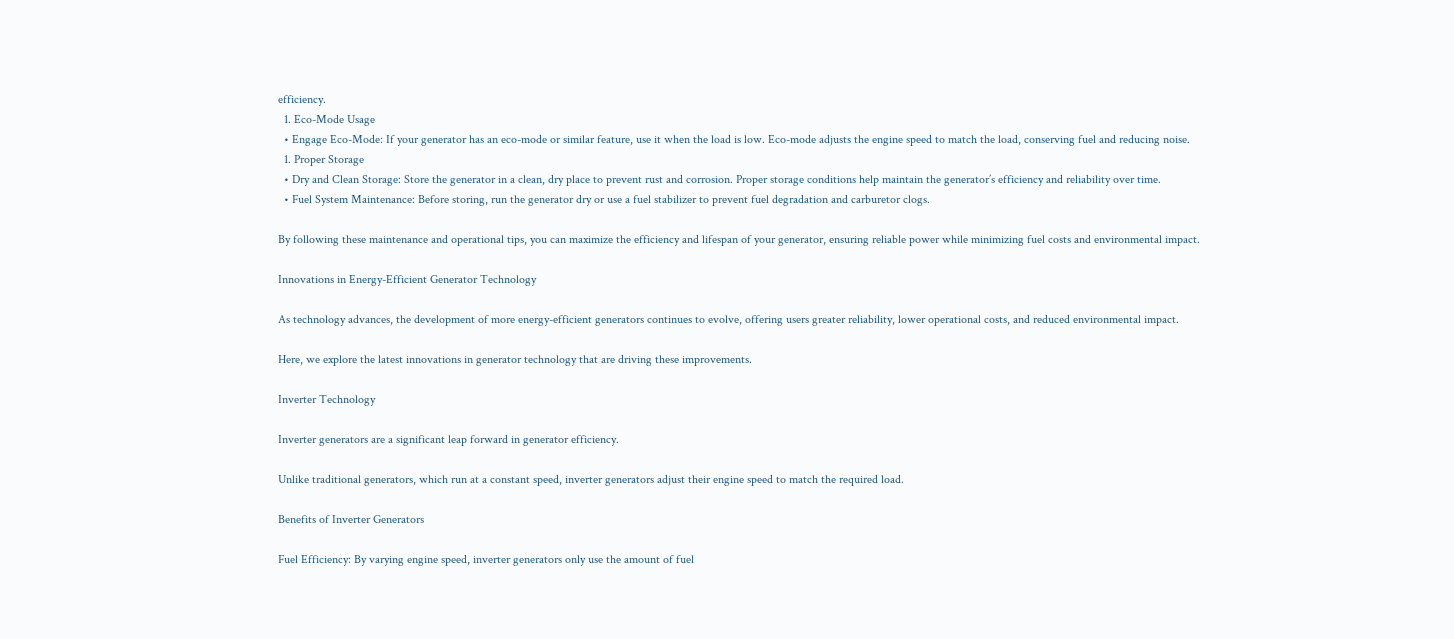efficiency.
  1. Eco-Mode Usage
  • Engage Eco-Mode: If your generator has an eco-mode or similar feature, use it when the load is low. Eco-mode adjusts the engine speed to match the load, conserving fuel and reducing noise.
  1. Proper Storage
  • Dry and Clean Storage: Store the generator in a clean, dry place to prevent rust and corrosion. Proper storage conditions help maintain the generator’s efficiency and reliability over time.
  • Fuel System Maintenance: Before storing, run the generator dry or use a fuel stabilizer to prevent fuel degradation and carburetor clogs.

By following these maintenance and operational tips, you can maximize the efficiency and lifespan of your generator, ensuring reliable power while minimizing fuel costs and environmental impact.

Innovations in Energy-Efficient Generator Technology

As technology advances, the development of more energy-efficient generators continues to evolve, offering users greater reliability, lower operational costs, and reduced environmental impact.

Here, we explore the latest innovations in generator technology that are driving these improvements.

Inverter Technology

Inverter generators are a significant leap forward in generator efficiency.

Unlike traditional generators, which run at a constant speed, inverter generators adjust their engine speed to match the required load.

Benefits of Inverter Generators

Fuel Efficiency: By varying engine speed, inverter generators only use the amount of fuel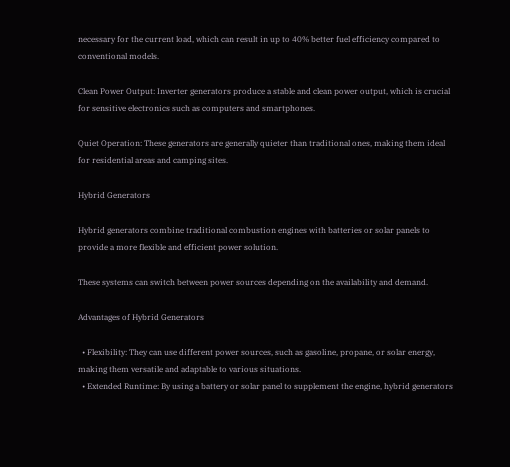necessary for the current load, which can result in up to 40% better fuel efficiency compared to conventional models.

Clean Power Output: Inverter generators produce a stable and clean power output, which is crucial for sensitive electronics such as computers and smartphones.

Quiet Operation: These generators are generally quieter than traditional ones, making them ideal for residential areas and camping sites.

Hybrid Generators

Hybrid generators combine traditional combustion engines with batteries or solar panels to provide a more flexible and efficient power solution.

These systems can switch between power sources depending on the availability and demand.

Advantages of Hybrid Generators

  • Flexibility: They can use different power sources, such as gasoline, propane, or solar energy, making them versatile and adaptable to various situations.
  • Extended Runtime: By using a battery or solar panel to supplement the engine, hybrid generators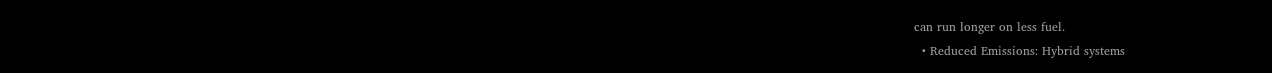can run longer on less fuel.
  • Reduced Emissions: Hybrid systems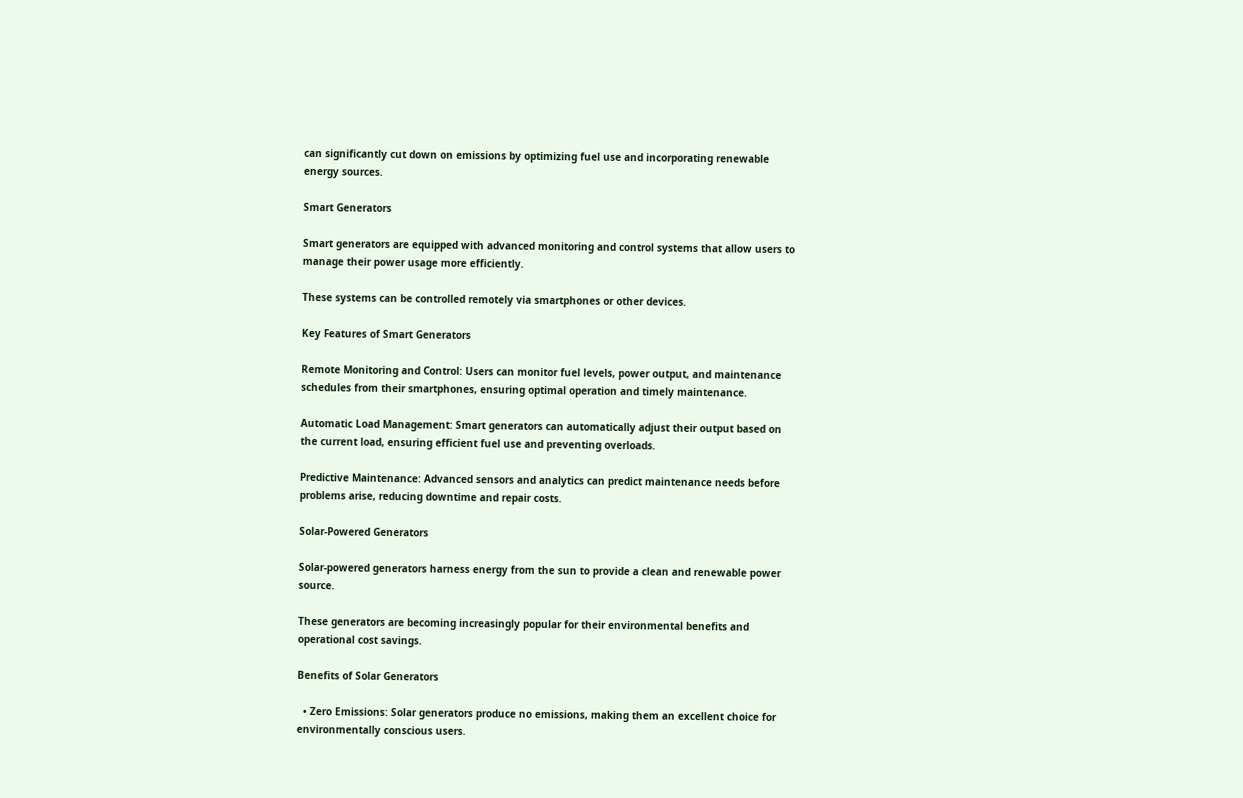can significantly cut down on emissions by optimizing fuel use and incorporating renewable energy sources.

Smart Generators

Smart generators are equipped with advanced monitoring and control systems that allow users to manage their power usage more efficiently.

These systems can be controlled remotely via smartphones or other devices.

Key Features of Smart Generators

Remote Monitoring and Control: Users can monitor fuel levels, power output, and maintenance schedules from their smartphones, ensuring optimal operation and timely maintenance.

Automatic Load Management: Smart generators can automatically adjust their output based on the current load, ensuring efficient fuel use and preventing overloads.

Predictive Maintenance: Advanced sensors and analytics can predict maintenance needs before problems arise, reducing downtime and repair costs.

Solar-Powered Generators

Solar-powered generators harness energy from the sun to provide a clean and renewable power source.

These generators are becoming increasingly popular for their environmental benefits and operational cost savings.

Benefits of Solar Generators

  • Zero Emissions: Solar generators produce no emissions, making them an excellent choice for environmentally conscious users.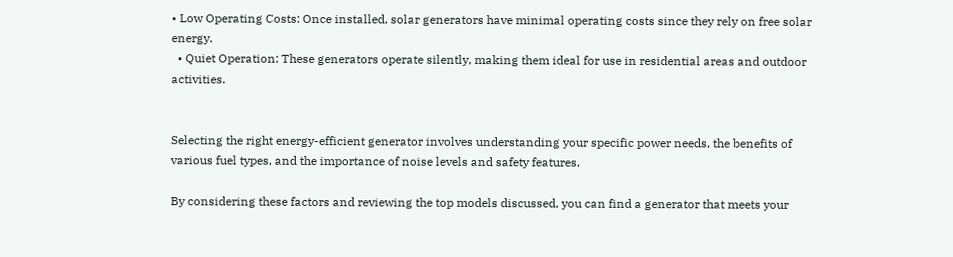• Low Operating Costs: Once installed, solar generators have minimal operating costs since they rely on free solar energy.
  • Quiet Operation: These generators operate silently, making them ideal for use in residential areas and outdoor activities.


Selecting the right energy-efficient generator involves understanding your specific power needs, the benefits of various fuel types, and the importance of noise levels and safety features.

By considering these factors and reviewing the top models discussed, you can find a generator that meets your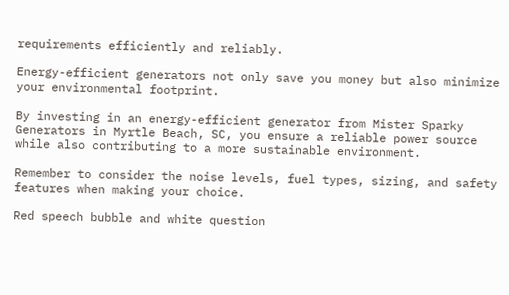requirements efficiently and reliably.

Energy-efficient generators not only save you money but also minimize your environmental footprint.

By investing in an energy-efficient generator from Mister Sparky Generators in Myrtle Beach, SC, you ensure a reliable power source while also contributing to a more sustainable environment.

Remember to consider the noise levels, fuel types, sizing, and safety features when making your choice.

Red speech bubble and white question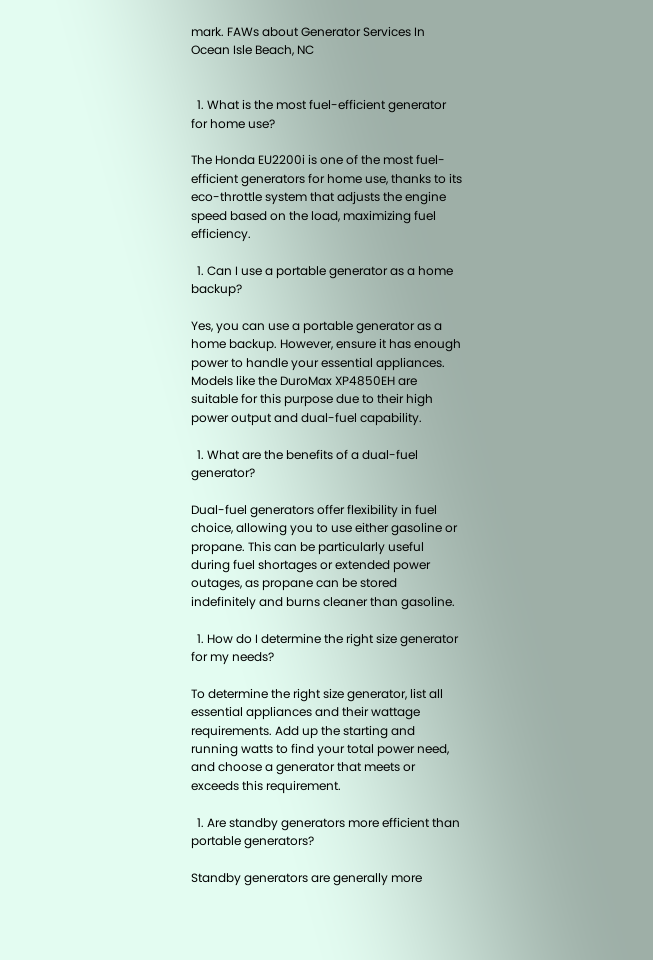mark. FAWs about Generator Services In Ocean Isle Beach, NC


  1. What is the most fuel-efficient generator for home use?

The Honda EU2200i is one of the most fuel-efficient generators for home use, thanks to its eco-throttle system that adjusts the engine speed based on the load, maximizing fuel efficiency.

  1. Can I use a portable generator as a home backup?

Yes, you can use a portable generator as a home backup. However, ensure it has enough power to handle your essential appliances. Models like the DuroMax XP4850EH are suitable for this purpose due to their high power output and dual-fuel capability.

  1. What are the benefits of a dual-fuel generator?

Dual-fuel generators offer flexibility in fuel choice, allowing you to use either gasoline or propane. This can be particularly useful during fuel shortages or extended power outages, as propane can be stored indefinitely and burns cleaner than gasoline.

  1. How do I determine the right size generator for my needs?

To determine the right size generator, list all essential appliances and their wattage requirements. Add up the starting and running watts to find your total power need, and choose a generator that meets or exceeds this requirement.

  1. Are standby generators more efficient than portable generators?

Standby generators are generally more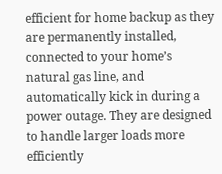efficient for home backup as they are permanently installed, connected to your home’s natural gas line, and automatically kick in during a power outage. They are designed to handle larger loads more efficiently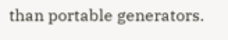than portable generators.